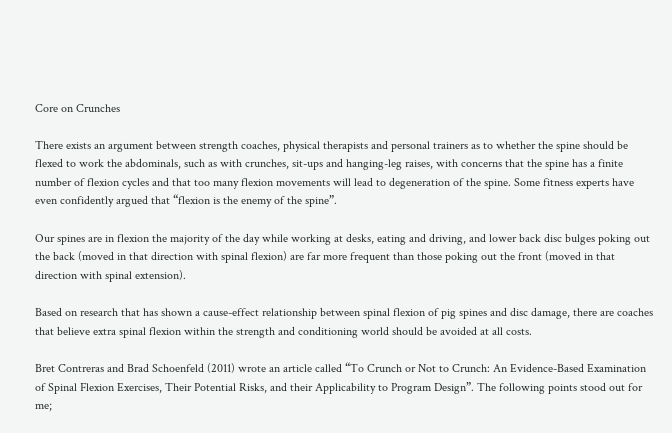Core on Crunches

There exists an argument between strength coaches, physical therapists and personal trainers as to whether the spine should be flexed to work the abdominals, such as with crunches, sit-ups and hanging-leg raises, with concerns that the spine has a finite number of flexion cycles and that too many flexion movements will lead to degeneration of the spine. Some fitness experts have even confidently argued that “flexion is the enemy of the spine”.

Our spines are in flexion the majority of the day while working at desks, eating and driving, and lower back disc bulges poking out the back (moved in that direction with spinal flexion) are far more frequent than those poking out the front (moved in that direction with spinal extension).

Based on research that has shown a cause-effect relationship between spinal flexion of pig spines and disc damage, there are coaches that believe extra spinal flexion within the strength and conditioning world should be avoided at all costs.

Bret Contreras and Brad Schoenfeld (2011) wrote an article called “To Crunch or Not to Crunch: An Evidence-Based Examination of Spinal Flexion Exercises, Their Potential Risks, and their Applicability to Program Design”. The following points stood out for me;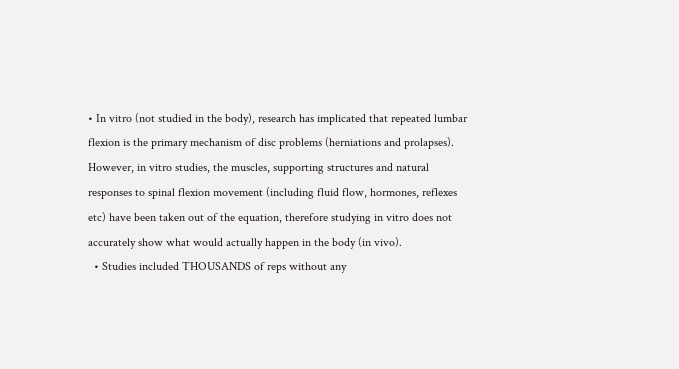• In vitro (not studied in the body), research has implicated that repeated lumbar flexion is the primary mechanism of disc problems (herniations and prolapses). However, in vitro studies, the muscles, supporting structures and natural responses to spinal flexion movement (including fluid flow, hormones, reflexes etc) have been taken out of the equation, therefore studying in vitro does not accurately show what would actually happen in the body (in vivo).
  • Studies included THOUSANDS of reps without any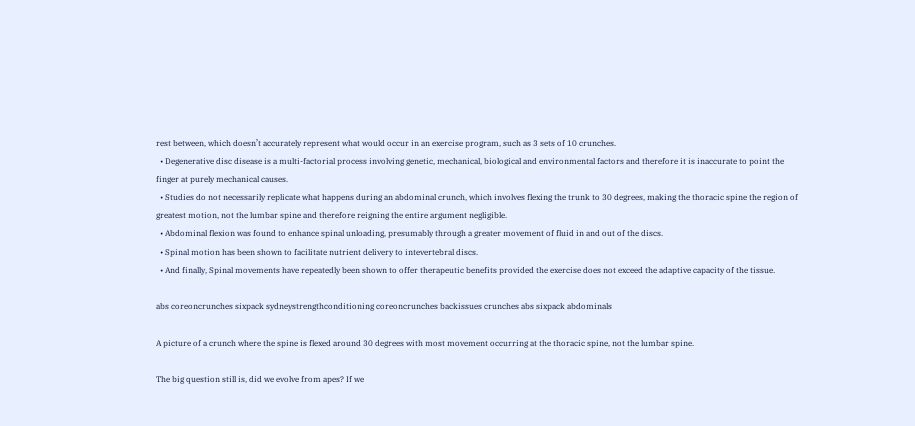rest between, which doesn’t accurately represent what would occur in an exercise program, such as 3 sets of 10 crunches.
  • Degenerative disc disease is a multi-factorial process involving genetic, mechanical, biological and environmental factors and therefore it is inaccurate to point the finger at purely mechanical causes.
  • Studies do not necessarily replicate what happens during an abdominal crunch, which involves flexing the trunk to 30 degrees, making the thoracic spine the region of greatest motion, not the lumbar spine and therefore reigning the entire argument negligible.
  • Abdominal flexion was found to enhance spinal unloading, presumably through a greater movement of fluid in and out of the discs.
  • Spinal motion has been shown to facilitate nutrient delivery to intevertebral discs.
  • And finally, Spinal movements have repeatedly been shown to offer therapeutic benefits provided the exercise does not exceed the adaptive capacity of the tissue.

abs coreoncrunches sixpack sydneystrengthconditioning coreoncrunches backissues crunches abs sixpack abdominals

A picture of a crunch where the spine is flexed around 30 degrees with most movement occurring at the thoracic spine, not the lumbar spine.

The big question still is, did we evolve from apes? If we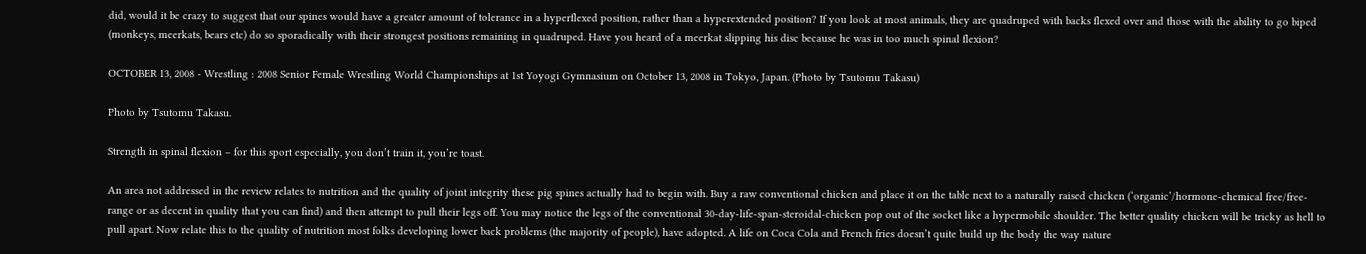did, would it be crazy to suggest that our spines would have a greater amount of tolerance in a hyperflexed position, rather than a hyperextended position? If you look at most animals, they are quadruped with backs flexed over and those with the ability to go biped (monkeys, meerkats, bears etc) do so sporadically with their strongest positions remaining in quadruped. Have you heard of a meerkat slipping his disc because he was in too much spinal flexion?

OCTOBER 13, 2008 - Wrestling : 2008 Senior Female Wrestling World Championships at 1st Yoyogi Gymnasium on October 13, 2008 in Tokyo, Japan. (Photo by Tsutomu Takasu)

Photo by Tsutomu Takasu.

Strength in spinal flexion – for this sport especially, you don’t train it, you’re toast.

An area not addressed in the review relates to nutrition and the quality of joint integrity these pig spines actually had to begin with. Buy a raw conventional chicken and place it on the table next to a naturally raised chicken (‘organic’/hormone-chemical free/free-range or as decent in quality that you can find) and then attempt to pull their legs off. You may notice the legs of the conventional 30-day-life-span-steroidal-chicken pop out of the socket like a hypermobile shoulder. The better quality chicken will be tricky as hell to pull apart. Now relate this to the quality of nutrition most folks developing lower back problems (the majority of people), have adopted. A life on Coca Cola and French fries doesn’t quite build up the body the way nature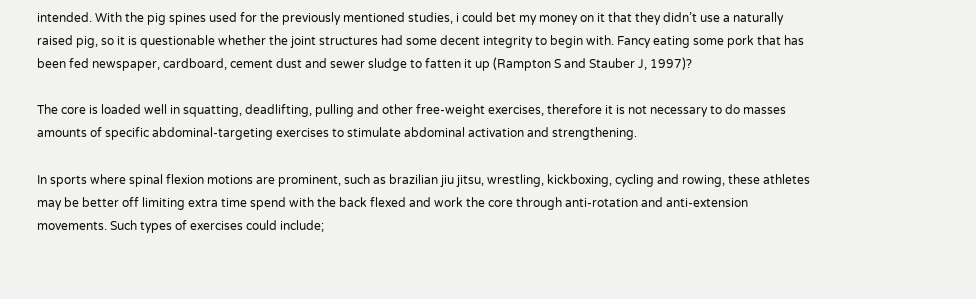intended. With the pig spines used for the previously mentioned studies, i could bet my money on it that they didn’t use a naturally raised pig, so it is questionable whether the joint structures had some decent integrity to begin with. Fancy eating some pork that has been fed newspaper, cardboard, cement dust and sewer sludge to fatten it up (Rampton S and Stauber J, 1997)?

The core is loaded well in squatting, deadlifting, pulling and other free-weight exercises, therefore it is not necessary to do masses amounts of specific abdominal-targeting exercises to stimulate abdominal activation and strengthening.

In sports where spinal flexion motions are prominent, such as brazilian jiu jitsu, wrestling, kickboxing, cycling and rowing, these athletes may be better off limiting extra time spend with the back flexed and work the core through anti-rotation and anti-extension movements. Such types of exercises could include;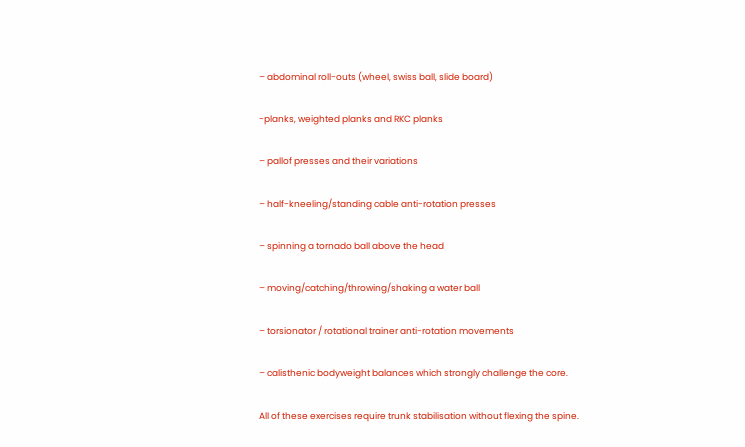– abdominal roll-outs (wheel, swiss ball, slide board)

-planks, weighted planks and RKC planks

– pallof presses and their variations

– half-kneeling/standing cable anti-rotation presses

– spinning a tornado ball above the head

– moving/catching/throwing/shaking a water ball

– torsionator / rotational trainer anti-rotation movements

– calisthenic bodyweight balances which strongly challenge the core.

All of these exercises require trunk stabilisation without flexing the spine.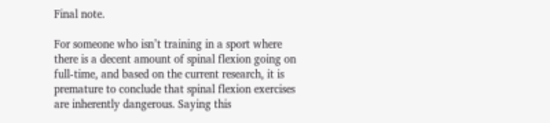Final note.

For someone who isn’t training in a sport where there is a decent amount of spinal flexion going on full-time, and based on the current research, it is premature to conclude that spinal flexion exercises are inherently dangerous. Saying this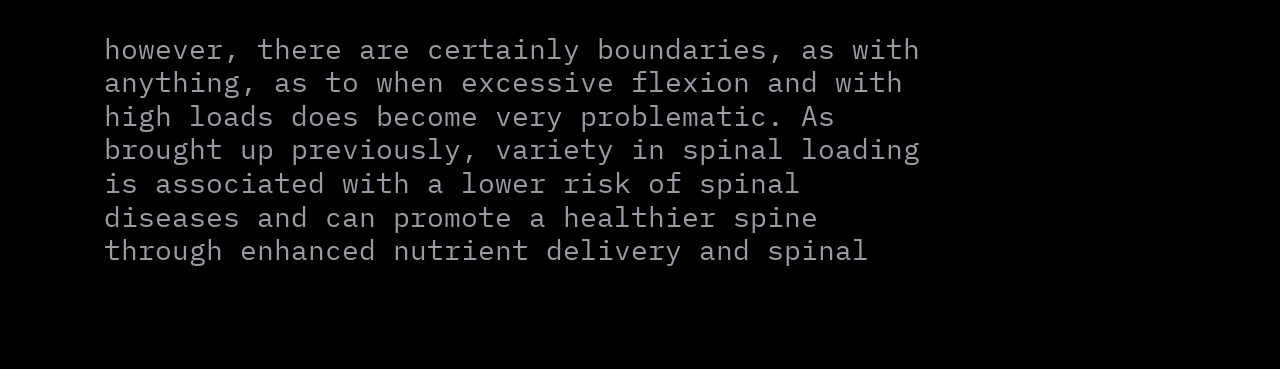however, there are certainly boundaries, as with anything, as to when excessive flexion and with high loads does become very problematic. As brought up previously, variety in spinal loading is associated with a lower risk of spinal diseases and can promote a healthier spine through enhanced nutrient delivery and spinal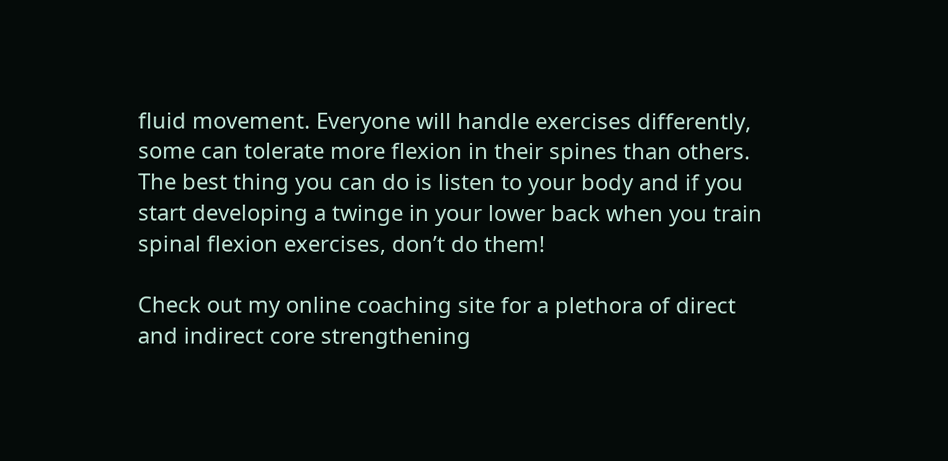fluid movement. Everyone will handle exercises differently, some can tolerate more flexion in their spines than others. The best thing you can do is listen to your body and if you start developing a twinge in your lower back when you train spinal flexion exercises, don’t do them!

Check out my online coaching site for a plethora of direct and indirect core strengthening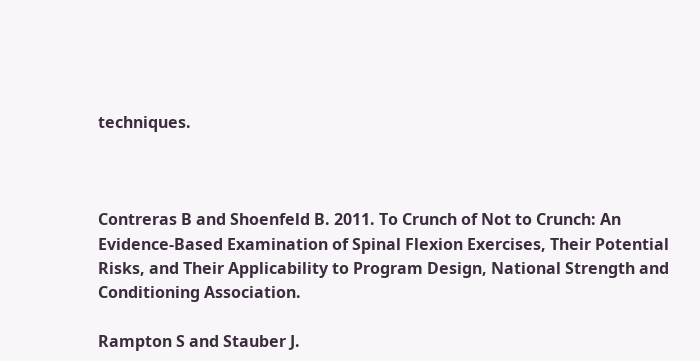techniques.



Contreras B and Shoenfeld B. 2011. To Crunch of Not to Crunch: An Evidence-Based Examination of Spinal Flexion Exercises, Their Potential Risks, and Their Applicability to Program Design, National Strength and Conditioning Association.

Rampton S and Stauber J.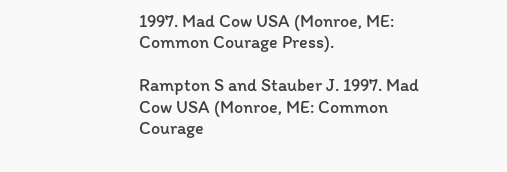1997. Mad Cow USA (Monroe, ME: Common Courage Press).

Rampton S and Stauber J. 1997. Mad Cow USA (Monroe, ME: Common Courage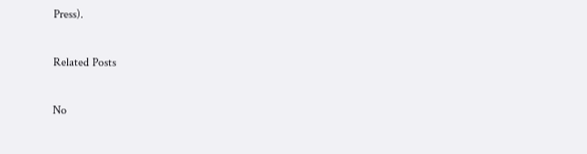Press).

Related Posts

No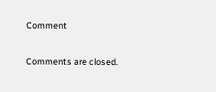Comment

Comments are closed.